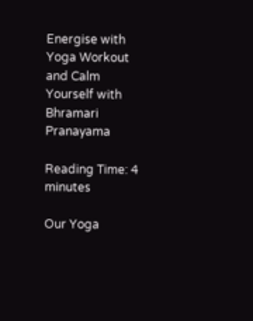Energise with Yoga Workout and Calm Yourself with Bhramari Pranayama

Reading Time: 4 minutes

Our Yoga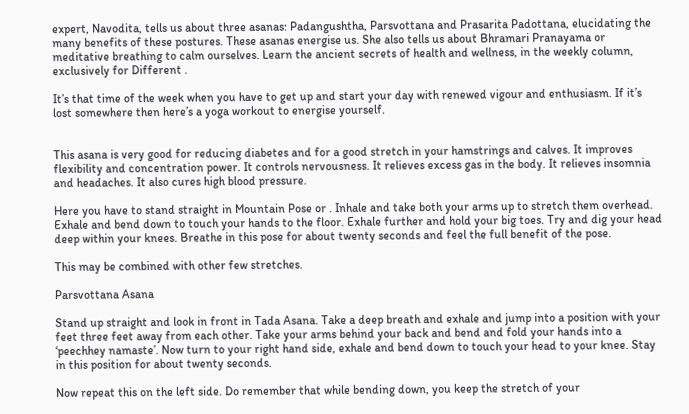expert, Navodita, tells us about three asanas: Padangushtha, Parsvottana and Prasarita Padottana, elucidating the many benefits of these postures. These asanas energise us. She also tells us about Bhramari Pranayama or meditative breathing to calm ourselves. Learn the ancient secrets of health and wellness, in the weekly column, exclusively for Different .

It’s that time of the week when you have to get up and start your day with renewed vigour and enthusiasm. If it’s lost somewhere then here’s a yoga workout to energise yourself.


This asana is very good for reducing diabetes and for a good stretch in your hamstrings and calves. It improves flexibility and concentration power. It controls nervousness. It relieves excess gas in the body. It relieves insomnia and headaches. It also cures high blood pressure.

Here you have to stand straight in Mountain Pose or . Inhale and take both your arms up to stretch them overhead. Exhale and bend down to touch your hands to the floor. Exhale further and hold your big toes. Try and dig your head deep within your knees. Breathe in this pose for about twenty seconds and feel the full benefit of the pose.

This may be combined with other few stretches.

Parsvottana Asana

Stand up straight and look in front in Tada Asana. Take a deep breath and exhale and jump into a position with your feet three feet away from each other. Take your arms behind your back and bend and fold your hands into a ‘peechhey namaste’. Now turn to your right hand side, exhale and bend down to touch your head to your knee. Stay in this position for about twenty seconds.

Now repeat this on the left side. Do remember that while bending down, you keep the stretch of your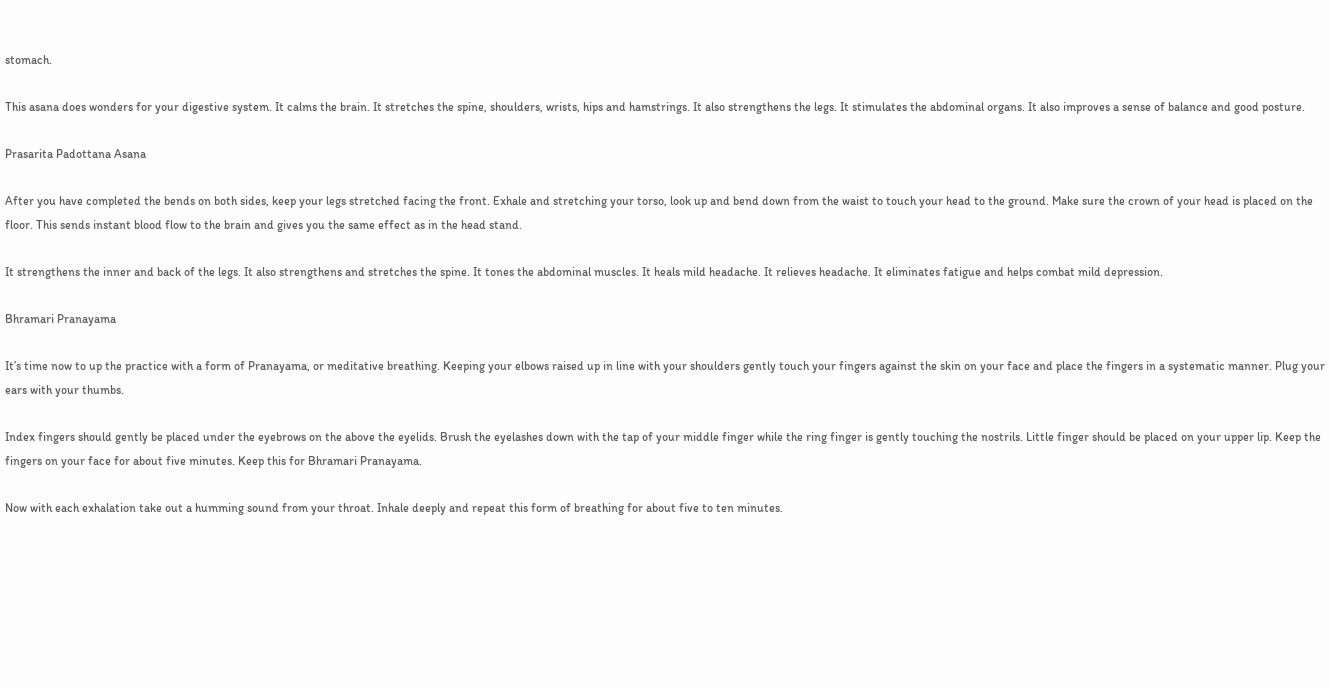stomach.

This asana does wonders for your digestive system. It calms the brain. It stretches the spine, shoulders, wrists, hips and hamstrings. It also strengthens the legs. It stimulates the abdominal organs. It also improves a sense of balance and good posture.

Prasarita Padottana Asana

After you have completed the bends on both sides, keep your legs stretched facing the front. Exhale and stretching your torso, look up and bend down from the waist to touch your head to the ground. Make sure the crown of your head is placed on the floor. This sends instant blood flow to the brain and gives you the same effect as in the head stand.

It strengthens the inner and back of the legs. It also strengthens and stretches the spine. It tones the abdominal muscles. It heals mild headache. It relieves headache. It eliminates fatigue and helps combat mild depression.

Bhramari Pranayama

It’s time now to up the practice with a form of Pranayama, or meditative breathing. Keeping your elbows raised up in line with your shoulders gently touch your fingers against the skin on your face and place the fingers in a systematic manner. Plug your ears with your thumbs.

Index fingers should gently be placed under the eyebrows on the above the eyelids. Brush the eyelashes down with the tap of your middle finger while the ring finger is gently touching the nostrils. Little finger should be placed on your upper lip. Keep the fingers on your face for about five minutes. Keep this for Bhramari Pranayama.

Now with each exhalation take out a humming sound from your throat. Inhale deeply and repeat this form of breathing for about five to ten minutes.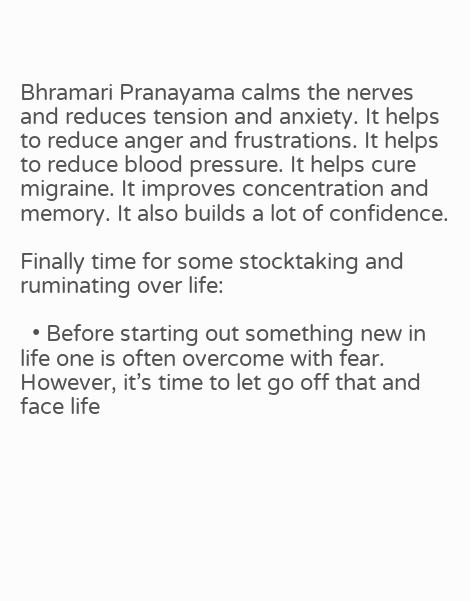Bhramari Pranayama calms the nerves and reduces tension and anxiety. It helps to reduce anger and frustrations. It helps to reduce blood pressure. It helps cure migraine. It improves concentration and memory. It also builds a lot of confidence.

Finally time for some stocktaking and ruminating over life:

  • Before starting out something new in life one is often overcome with fear. However, it’s time to let go off that and face life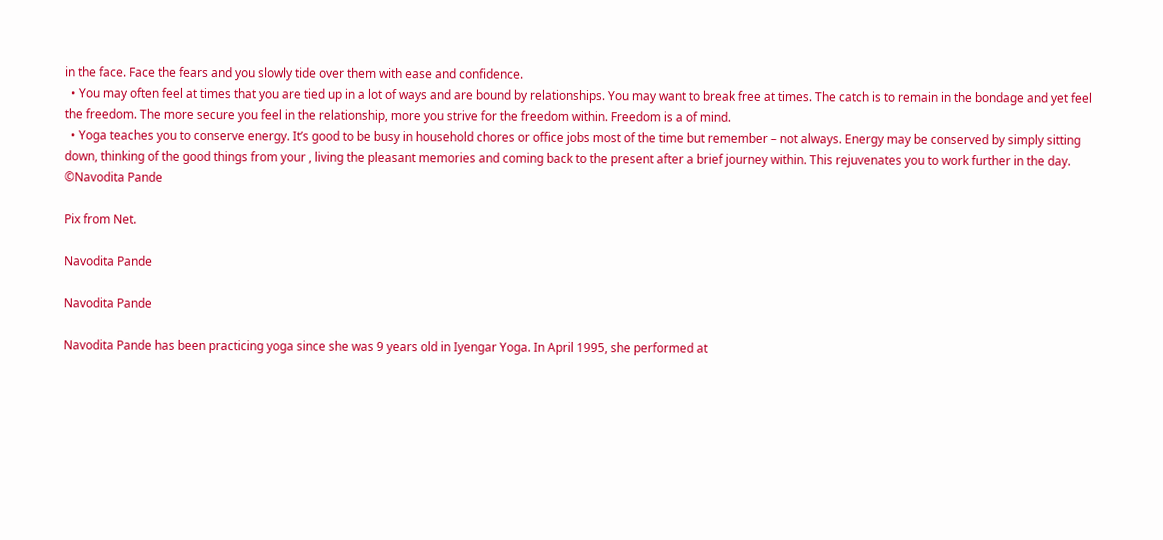in the face. Face the fears and you slowly tide over them with ease and confidence.
  • You may often feel at times that you are tied up in a lot of ways and are bound by relationships. You may want to break free at times. The catch is to remain in the bondage and yet feel the freedom. The more secure you feel in the relationship, more you strive for the freedom within. Freedom is a of mind.
  • Yoga teaches you to conserve energy. It’s good to be busy in household chores or office jobs most of the time but remember – not always. Energy may be conserved by simply sitting down, thinking of the good things from your , living the pleasant memories and coming back to the present after a brief journey within. This rejuvenates you to work further in the day.
©Navodita Pande

Pix from Net.

Navodita Pande

Navodita Pande

Navodita Pande has been practicing yoga since she was 9 years old in Iyengar Yoga. In April 1995, she performed at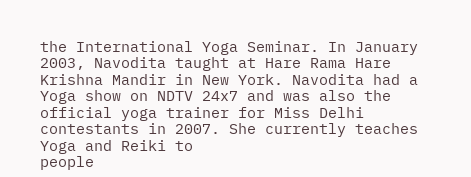the International Yoga Seminar. In January 2003, Navodita taught at Hare Rama Hare Krishna Mandir in New York. Navodita had a Yoga show on NDTV 24x7 and was also the official yoga trainer for Miss Delhi contestants in 2007. She currently teaches Yoga and Reiki to
people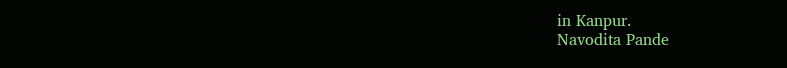in Kanpur.
Navodita Pande